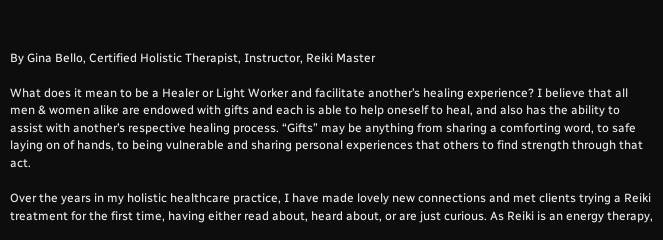By Gina Bello, Certified Holistic Therapist, Instructor, Reiki Master

What does it mean to be a Healer or Light Worker and facilitate another’s healing experience? I believe that all men & women alike are endowed with gifts and each is able to help oneself to heal, and also has the ability to assist with another’s respective healing process. “Gifts” may be anything from sharing a comforting word, to safe laying on of hands, to being vulnerable and sharing personal experiences that others to find strength through that act.

Over the years in my holistic healthcare practice, I have made lovely new connections and met clients trying a Reiki treatment for the first time, having either read about, heard about, or are just curious. As Reiki is an energy therapy,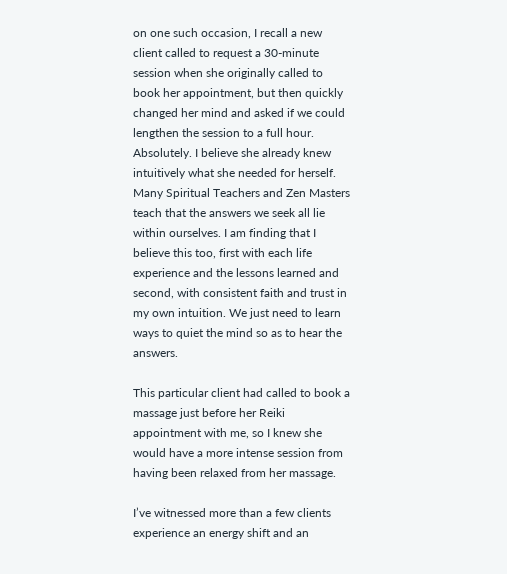on one such occasion, I recall a new client called to request a 30-minute session when she originally called to book her appointment, but then quickly changed her mind and asked if we could lengthen the session to a full hour. Absolutely. I believe she already knew intuitively what she needed for herself. Many Spiritual Teachers and Zen Masters teach that the answers we seek all lie within ourselves. I am finding that I believe this too, first with each life experience and the lessons learned and second, with consistent faith and trust in my own intuition. We just need to learn ways to quiet the mind so as to hear the answers.

This particular client had called to book a massage just before her Reiki appointment with me, so I knew she would have a more intense session from having been relaxed from her massage.

I’ve witnessed more than a few clients experience an energy shift and an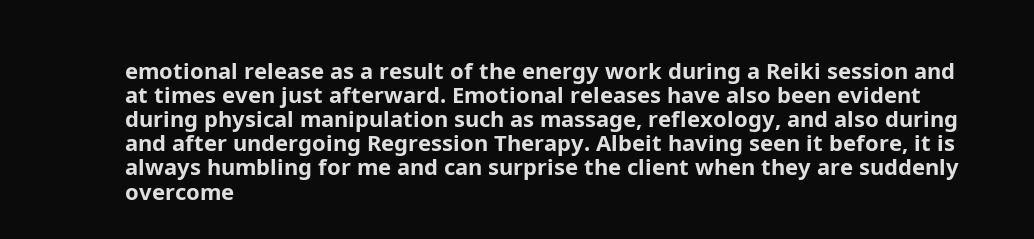emotional release as a result of the energy work during a Reiki session and at times even just afterward. Emotional releases have also been evident during physical manipulation such as massage, reflexology, and also during and after undergoing Regression Therapy. Albeit having seen it before, it is always humbling for me and can surprise the client when they are suddenly overcome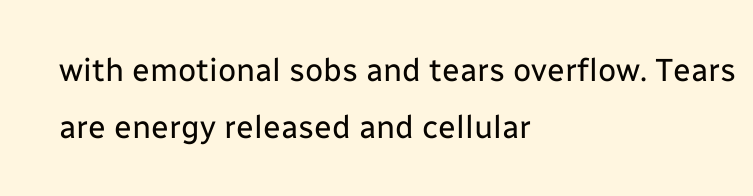with emotional sobs and tears overflow. Tears are energy released and cellular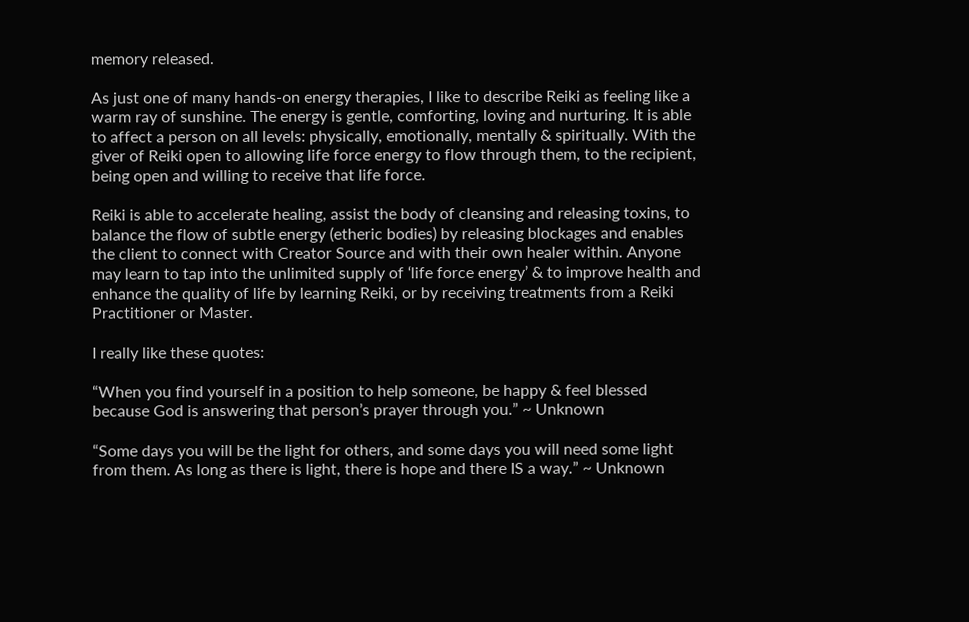memory released.

As just one of many hands-on energy therapies, I like to describe Reiki as feeling like a warm ray of sunshine. The energy is gentle, comforting, loving and nurturing. It is able to affect a person on all levels: physically, emotionally, mentally & spiritually. With the giver of Reiki open to allowing life force energy to flow through them, to the recipient, being open and willing to receive that life force.

Reiki is able to accelerate healing, assist the body of cleansing and releasing toxins, to balance the flow of subtle energy (etheric bodies) by releasing blockages and enables the client to connect with Creator Source and with their own healer within. Anyone may learn to tap into the unlimited supply of ‘life force energy’ & to improve health and enhance the quality of life by learning Reiki, or by receiving treatments from a Reiki Practitioner or Master.

I really like these quotes:

“When you find yourself in a position to help someone, be happy & feel blessed because God is answering that person’s prayer through you.” ~ Unknown

“Some days you will be the light for others, and some days you will need some light from them. As long as there is light, there is hope and there IS a way.” ~ Unknown